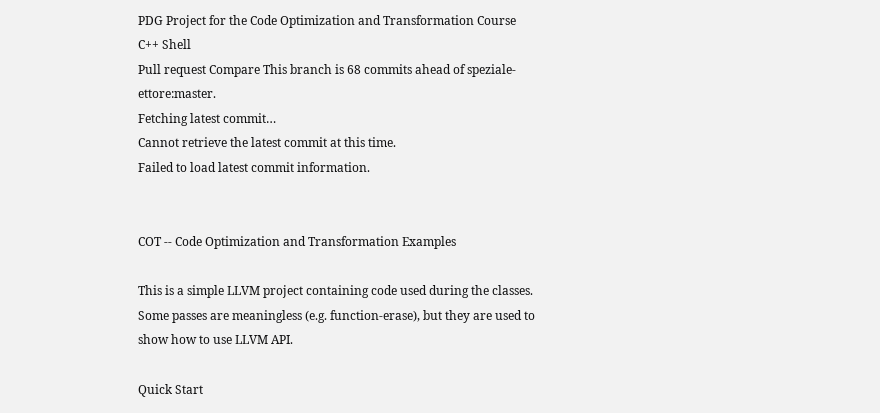PDG Project for the Code Optimization and Transformation Course
C++ Shell
Pull request Compare This branch is 68 commits ahead of speziale-ettore:master.
Fetching latest commit…
Cannot retrieve the latest commit at this time.
Failed to load latest commit information.


COT -- Code Optimization and Transformation Examples

This is a simple LLVM project containing code used during the classes. Some passes are meaningless (e.g. function-erase), but they are used to show how to use LLVM API.

Quick Start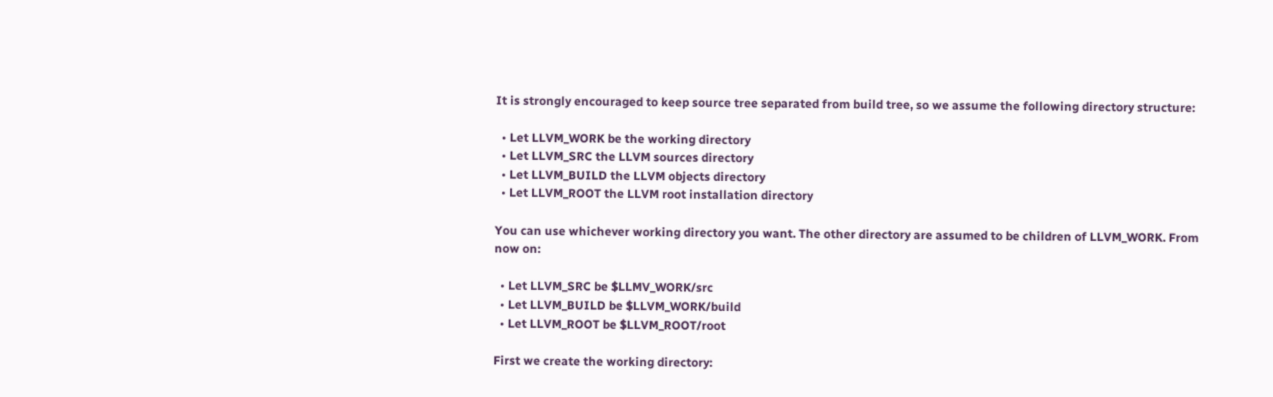It is strongly encouraged to keep source tree separated from build tree, so we assume the following directory structure:

  • Let LLVM_WORK be the working directory
  • Let LLVM_SRC the LLVM sources directory
  • Let LLVM_BUILD the LLVM objects directory
  • Let LLVM_ROOT the LLVM root installation directory

You can use whichever working directory you want. The other directory are assumed to be children of LLVM_WORK. From now on:

  • Let LLVM_SRC be $LLMV_WORK/src
  • Let LLVM_BUILD be $LLVM_WORK/build
  • Let LLVM_ROOT be $LLVM_ROOT/root

First we create the working directory: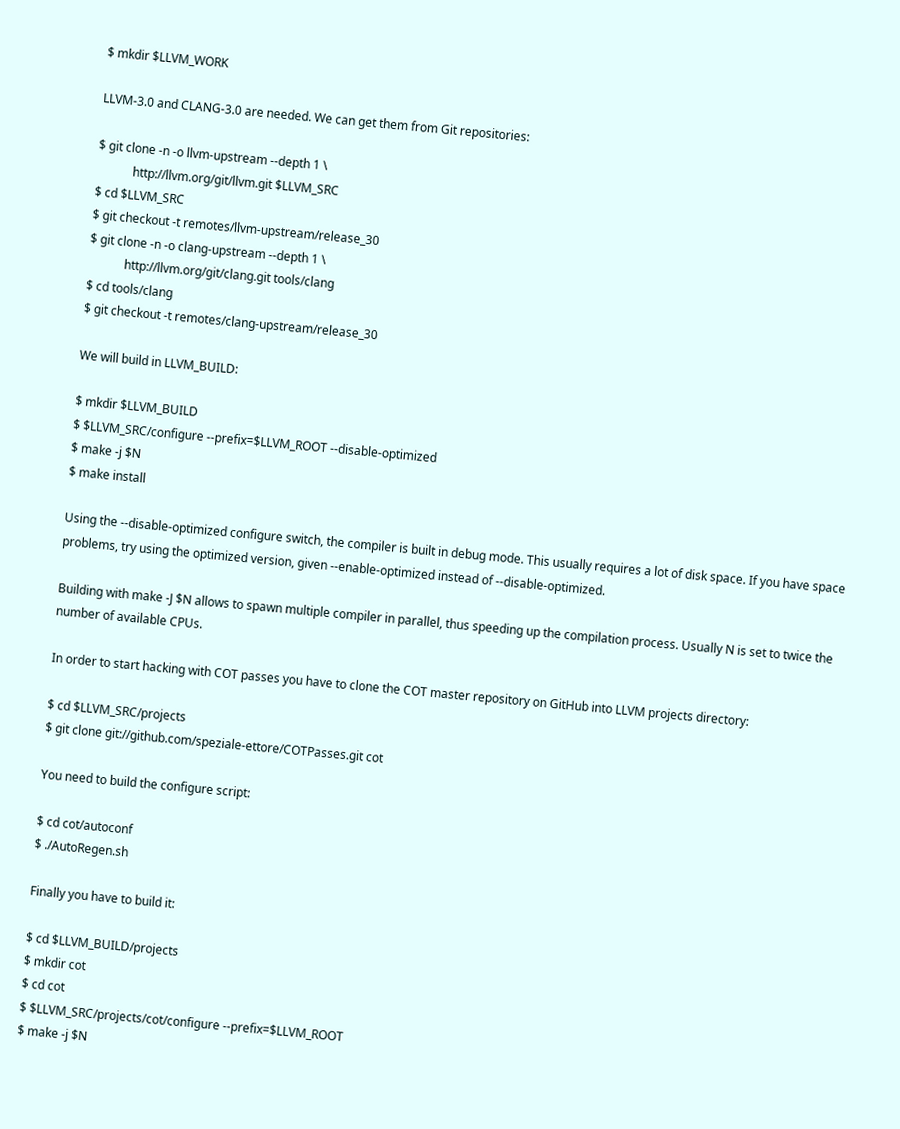$ mkdir $LLVM_WORK

LLVM-3.0 and CLANG-3.0 are needed. We can get them from Git repositories:

$ git clone -n -o llvm-upstream --depth 1 \
            http://llvm.org/git/llvm.git $LLVM_SRC
$ cd $LLVM_SRC
$ git checkout -t remotes/llvm-upstream/release_30
$ git clone -n -o clang-upstream --depth 1 \
            http://llvm.org/git/clang.git tools/clang
$ cd tools/clang
$ git checkout -t remotes/clang-upstream/release_30

We will build in LLVM_BUILD:

$ mkdir $LLVM_BUILD
$ $LLVM_SRC/configure --prefix=$LLVM_ROOT --disable-optimized
$ make -j $N
$ make install

Using the --disable-optimized configure switch, the compiler is built in debug mode. This usually requires a lot of disk space. If you have space problems, try using the optimized version, given --enable-optimized instead of --disable-optimized.

Building with make -J $N allows to spawn multiple compiler in parallel, thus speeding up the compilation process. Usually N is set to twice the number of available CPUs.

In order to start hacking with COT passes you have to clone the COT master repository on GitHub into LLVM projects directory:

$ cd $LLVM_SRC/projects
$ git clone git://github.com/speziale-ettore/COTPasses.git cot

You need to build the configure script:

$ cd cot/autoconf
$ ./AutoRegen.sh

Finally you have to build it:

$ cd $LLVM_BUILD/projects
$ mkdir cot
$ cd cot
$ $LLVM_SRC/projects/cot/configure --prefix=$LLVM_ROOT
$ make -j $N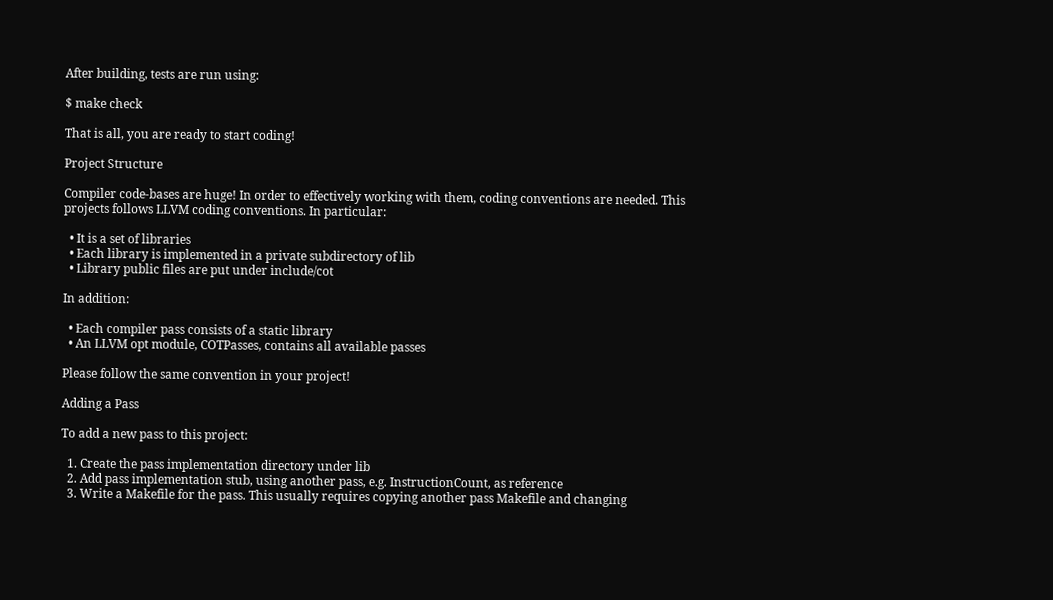After building, tests are run using:

$ make check

That is all, you are ready to start coding!

Project Structure

Compiler code-bases are huge! In order to effectively working with them, coding conventions are needed. This projects follows LLVM coding conventions. In particular:

  • It is a set of libraries
  • Each library is implemented in a private subdirectory of lib
  • Library public files are put under include/cot

In addition:

  • Each compiler pass consists of a static library
  • An LLVM opt module, COTPasses, contains all available passes

Please follow the same convention in your project!

Adding a Pass

To add a new pass to this project:

  1. Create the pass implementation directory under lib
  2. Add pass implementation stub, using another pass, e.g. InstructionCount, as reference
  3. Write a Makefile for the pass. This usually requires copying another pass Makefile and changing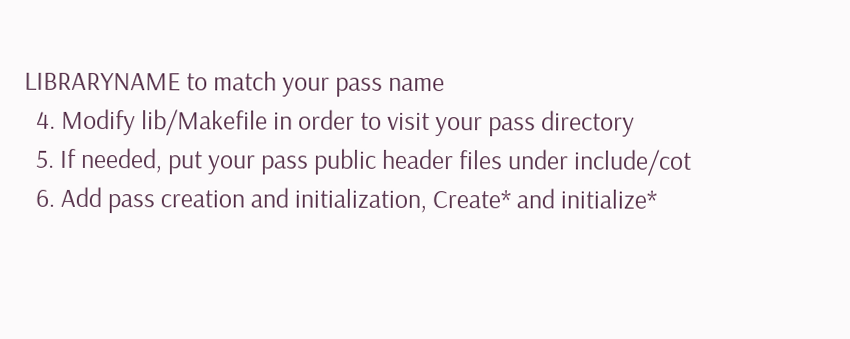LIBRARYNAME to match your pass name
  4. Modify lib/Makefile in order to visit your pass directory
  5. If needed, put your pass public header files under include/cot
  6. Add pass creation and initialization, Create* and initialize*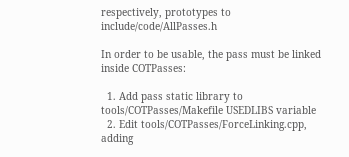respectively, prototypes to include/code/AllPasses.h

In order to be usable, the pass must be linked inside COTPasses:

  1. Add pass static library to tools/COTPasses/Makefile USEDLIBS variable
  2. Edit tools/COTPasses/ForceLinking.cpp, adding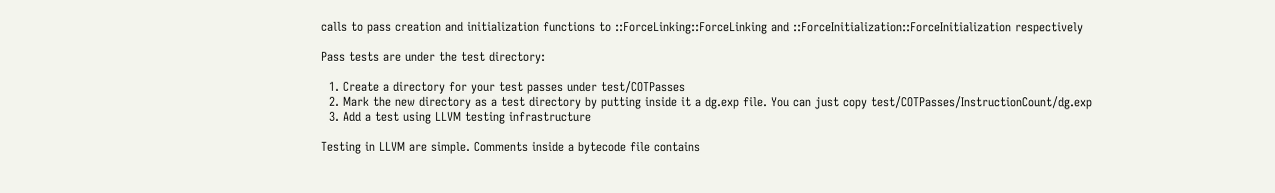calls to pass creation and initialization functions to ::ForceLinking::ForceLinking and ::ForceInitialization::ForceInitialization respectively

Pass tests are under the test directory:

  1. Create a directory for your test passes under test/COTPasses
  2. Mark the new directory as a test directory by putting inside it a dg.exp file. You can just copy test/COTPasses/InstructionCount/dg.exp
  3. Add a test using LLVM testing infrastructure

Testing in LLVM are simple. Comments inside a bytecode file contains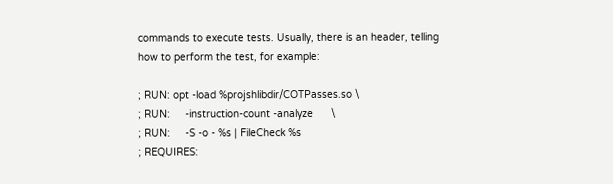commands to execute tests. Usually, there is an header, telling how to perform the test, for example:

; RUN: opt -load %projshlibdir/COTPasses.so \
; RUN:     -instruction-count -analyze      \
; RUN:     -S -o - %s | FileCheck %s
; REQUIRES: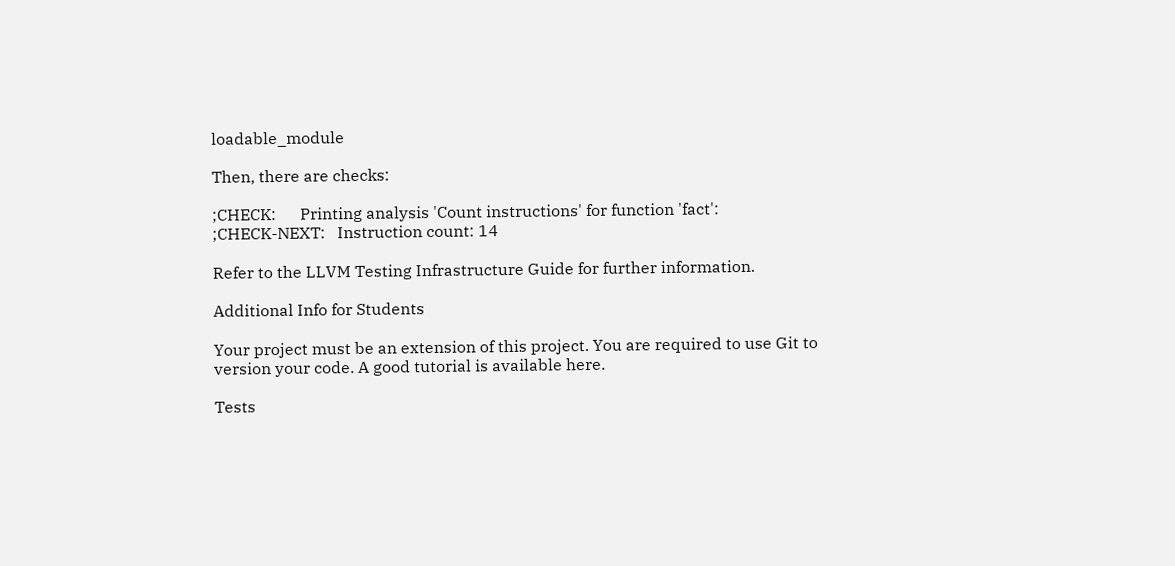loadable_module

Then, there are checks:

;CHECK:      Printing analysis 'Count instructions' for function 'fact':
;CHECK-NEXT:   Instruction count: 14

Refer to the LLVM Testing Infrastructure Guide for further information.

Additional Info for Students

Your project must be an extension of this project. You are required to use Git to version your code. A good tutorial is available here.

Tests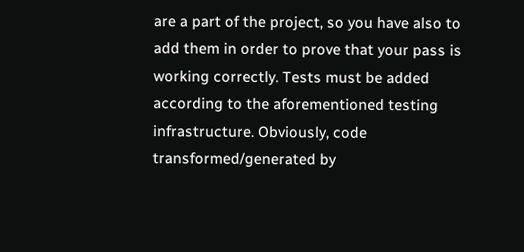are a part of the project, so you have also to add them in order to prove that your pass is working correctly. Tests must be added according to the aforementioned testing infrastructure. Obviously, code transformed/generated by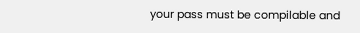your pass must be compilable and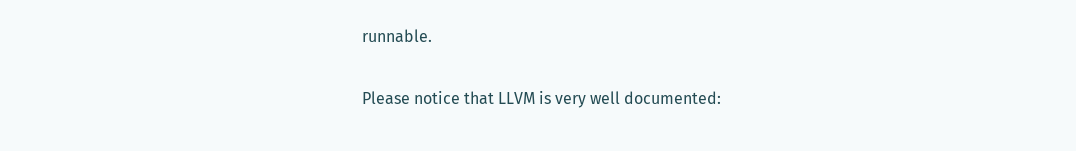runnable.

Please notice that LLVM is very well documented: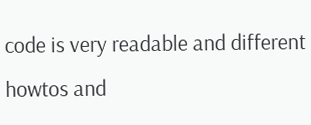code is very readable and different howtos and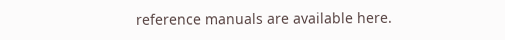reference manuals are available here.